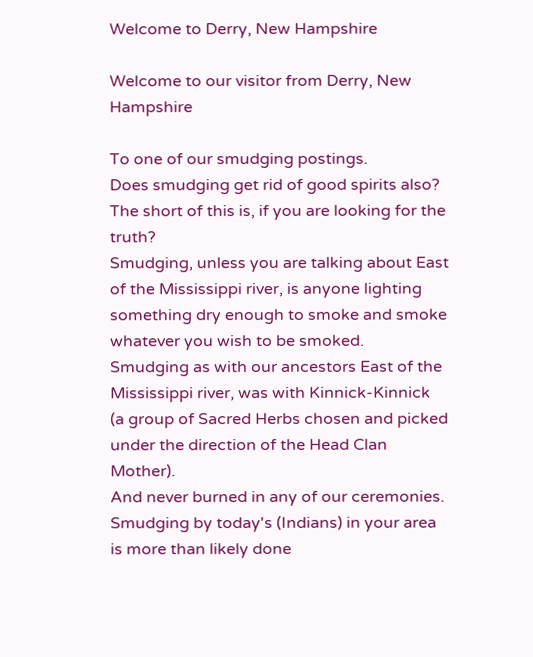Welcome to Derry, New Hampshire

Welcome to our visitor from Derry, New Hampshire

To one of our smudging postings.
Does smudging get rid of good spirits also?
The short of this is, if you are looking for the truth?
Smudging, unless you are talking about East of the Mississippi river, is anyone lighting something dry enough to smoke and smoke whatever you wish to be smoked.
Smudging as with our ancestors East of the Mississippi river, was with Kinnick-Kinnick
(a group of Sacred Herbs chosen and picked under the direction of the Head Clan Mother).
And never burned in any of our ceremonies.
Smudging by today's (Indians) in your area is more than likely done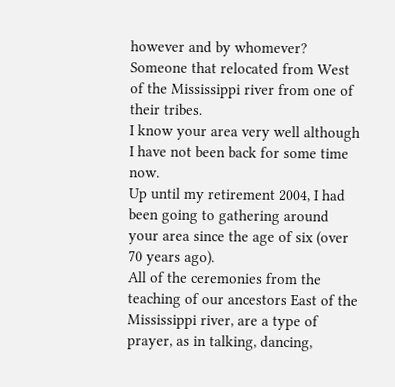however and by whomever?
Someone that relocated from West of the Mississippi river from one of their tribes.
I know your area very well although I have not been back for some time now.
Up until my retirement 2004, I had been going to gathering around your area since the age of six (over 70 years ago).
All of the ceremonies from the teaching of our ancestors East of the Mississippi river, are a type of prayer, as in talking, dancing,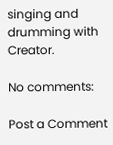singing and drumming with Creator.

No comments:

Post a Comment